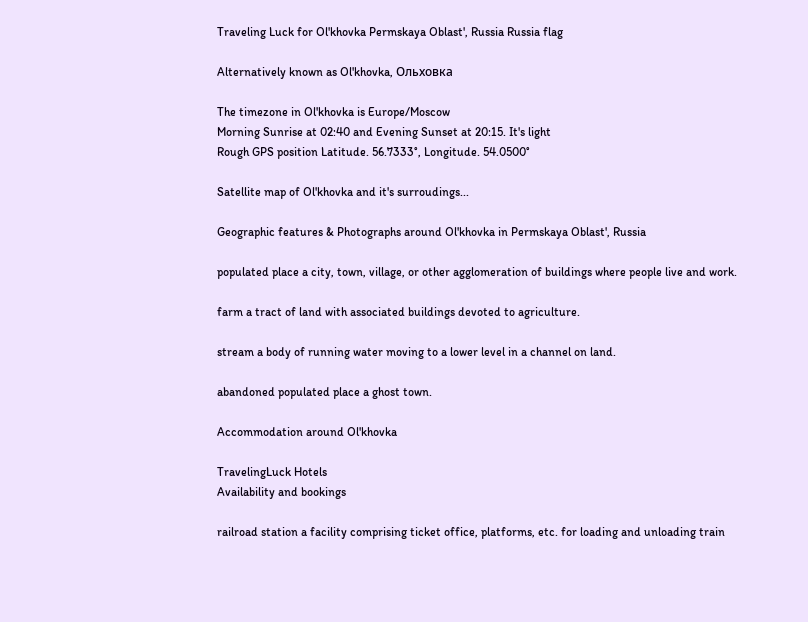Traveling Luck for Ol'khovka Permskaya Oblast', Russia Russia flag

Alternatively known as Ol'khovka, Ольховка

The timezone in Ol'khovka is Europe/Moscow
Morning Sunrise at 02:40 and Evening Sunset at 20:15. It's light
Rough GPS position Latitude. 56.7333°, Longitude. 54.0500°

Satellite map of Ol'khovka and it's surroudings...

Geographic features & Photographs around Ol'khovka in Permskaya Oblast', Russia

populated place a city, town, village, or other agglomeration of buildings where people live and work.

farm a tract of land with associated buildings devoted to agriculture.

stream a body of running water moving to a lower level in a channel on land.

abandoned populated place a ghost town.

Accommodation around Ol'khovka

TravelingLuck Hotels
Availability and bookings

railroad station a facility comprising ticket office, platforms, etc. for loading and unloading train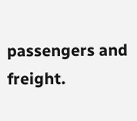passengers and freight.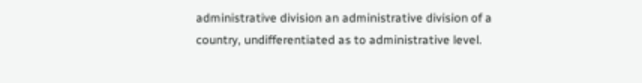administrative division an administrative division of a country, undifferentiated as to administrative level.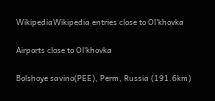WikipediaWikipedia entries close to Ol'khovka

Airports close to Ol'khovka

Bolshoye savino(PEE), Perm, Russia (191.6km)